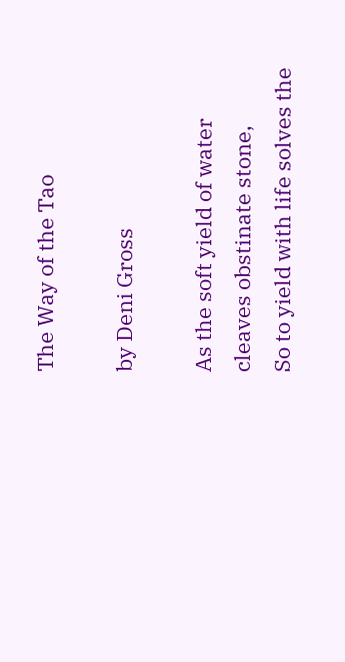The Way of the Tao

by Deni Gross

As the soft yield of water cleaves obstinate stone,
So to yield with life solves the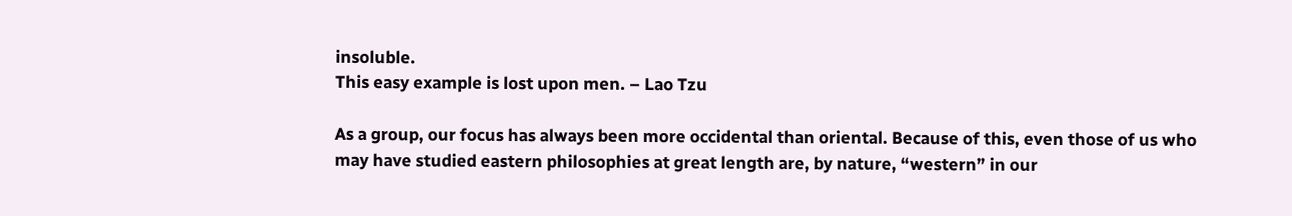insoluble.
This easy example is lost upon men. – Lao Tzu

As a group, our focus has always been more occidental than oriental. Because of this, even those of us who may have studied eastern philosophies at great length are, by nature, “western” in our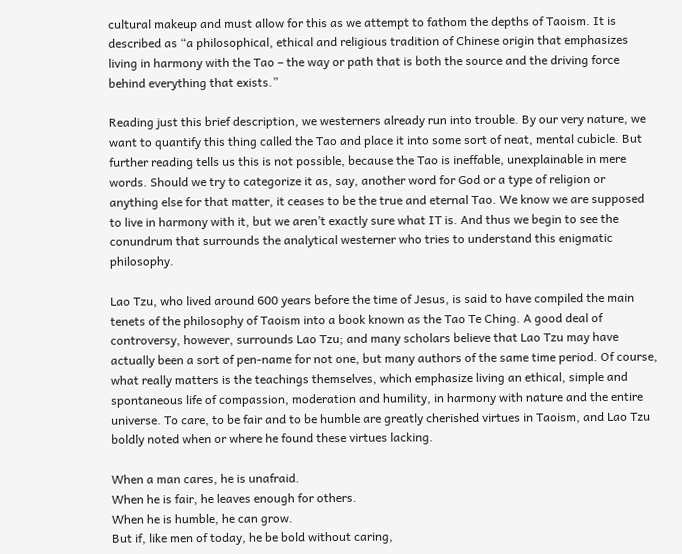cultural makeup and must allow for this as we attempt to fathom the depths of Taoism. It is described as “a philosophical, ethical and religious tradition of Chinese origin that emphasizes living in harmony with the Tao – the way or path that is both the source and the driving force behind everything that exists.”

Reading just this brief description, we westerners already run into trouble. By our very nature, we want to quantify this thing called the Tao and place it into some sort of neat, mental cubicle. But further reading tells us this is not possible, because the Tao is ineffable, unexplainable in mere words. Should we try to categorize it as, say, another word for God or a type of religion or anything else for that matter, it ceases to be the true and eternal Tao. We know we are supposed to live in harmony with it, but we aren’t exactly sure what IT is. And thus we begin to see the conundrum that surrounds the analytical westerner who tries to understand this enigmatic philosophy.

Lao Tzu, who lived around 600 years before the time of Jesus, is said to have compiled the main tenets of the philosophy of Taoism into a book known as the Tao Te Ching. A good deal of controversy, however, surrounds Lao Tzu; and many scholars believe that Lao Tzu may have actually been a sort of pen-name for not one, but many authors of the same time period. Of course, what really matters is the teachings themselves, which emphasize living an ethical, simple and spontaneous life of compassion, moderation and humility, in harmony with nature and the entire universe. To care, to be fair and to be humble are greatly cherished virtues in Taoism, and Lao Tzu boldly noted when or where he found these virtues lacking.

When a man cares, he is unafraid.
When he is fair, he leaves enough for others.
When he is humble, he can grow.
But if, like men of today, he be bold without caring,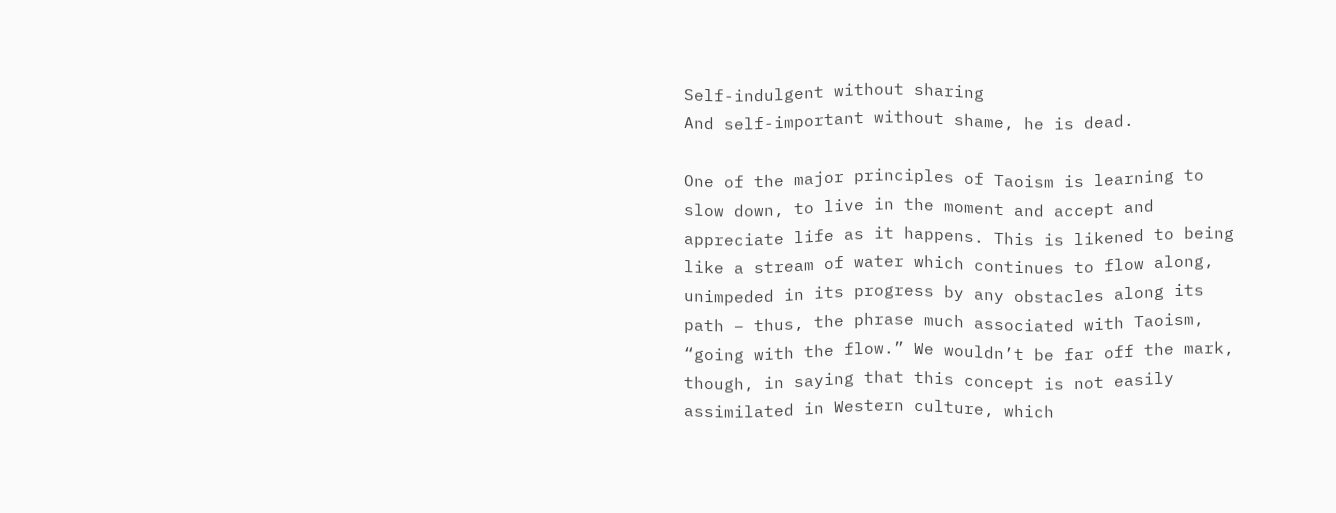Self-indulgent without sharing
And self-important without shame, he is dead.

One of the major principles of Taoism is learning to slow down, to live in the moment and accept and appreciate life as it happens. This is likened to being like a stream of water which continues to flow along, unimpeded in its progress by any obstacles along its path – thus, the phrase much associated with Taoism, “going with the flow.” We wouldn’t be far off the mark, though, in saying that this concept is not easily assimilated in Western culture, which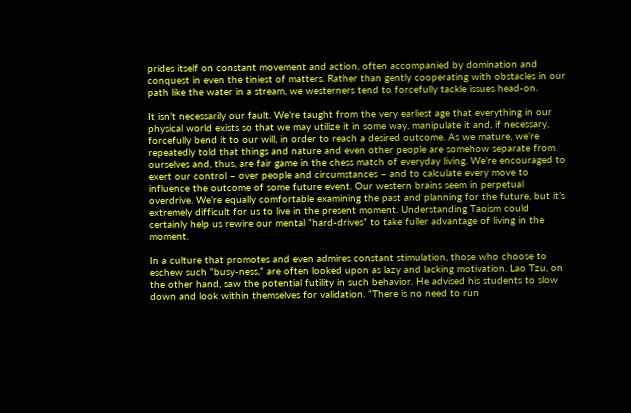prides itself on constant movement and action, often accompanied by domination and conquest in even the tiniest of matters. Rather than gently cooperating with obstacles in our path like the water in a stream, we westerners tend to forcefully tackle issues head-on.

It isn’t necessarily our fault. We’re taught from the very earliest age that everything in our physical world exists so that we may utilize it in some way, manipulate it and, if necessary, forcefully bend it to our will, in order to reach a desired outcome. As we mature, we’re repeatedly told that things and nature and even other people are somehow separate from ourselves and, thus, are fair game in the chess match of everyday living. We’re encouraged to exert our control – over people and circumstances – and to calculate every move to influence the outcome of some future event. Our western brains seem in perpetual overdrive. We’re equally comfortable examining the past and planning for the future, but it’s extremely difficult for us to live in the present moment. Understanding Taoism could certainly help us rewire our mental “hard-drives” to take fuller advantage of living in the moment.

In a culture that promotes and even admires constant stimulation, those who choose to eschew such “busy-ness,” are often looked upon as lazy and lacking motivation. Lao Tzu, on the other hand, saw the potential futility in such behavior. He advised his students to slow down and look within themselves for validation. “There is no need to run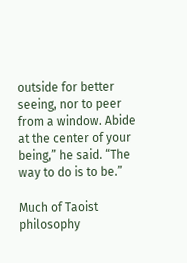outside for better seeing, nor to peer from a window. Abide at the center of your being,” he said. “The way to do is to be.”

Much of Taoist philosophy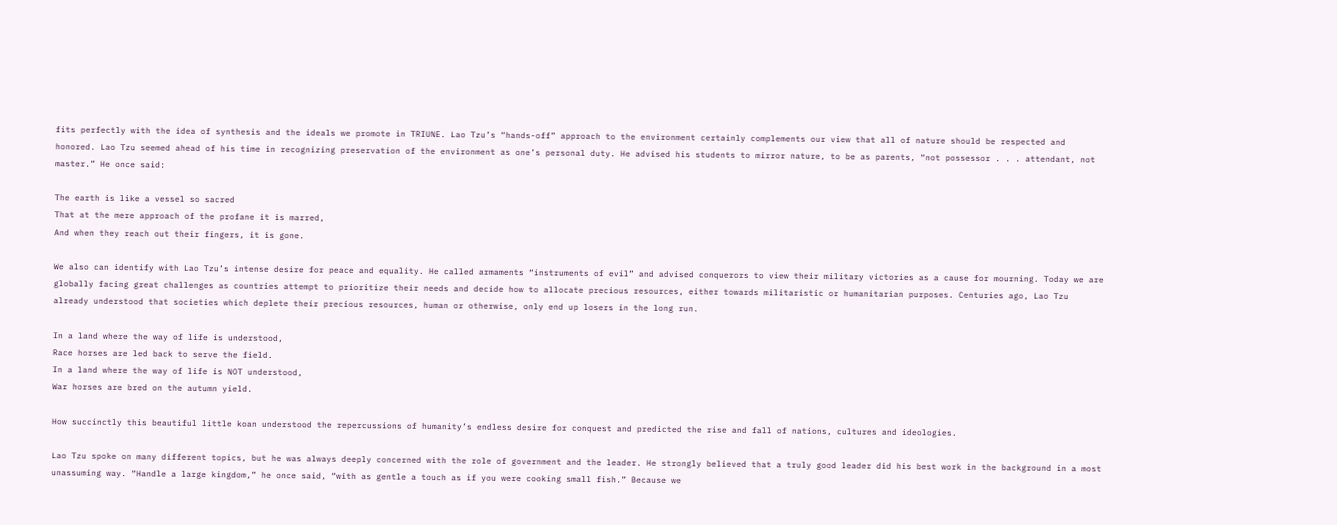fits perfectly with the idea of synthesis and the ideals we promote in TRIUNE. Lao Tzu’s “hands-off” approach to the environment certainly complements our view that all of nature should be respected and honored. Lao Tzu seemed ahead of his time in recognizing preservation of the environment as one’s personal duty. He advised his students to mirror nature, to be as parents, “not possessor . . . attendant, not master.” He once said:

The earth is like a vessel so sacred
That at the mere approach of the profane it is marred,
And when they reach out their fingers, it is gone.

We also can identify with Lao Tzu’s intense desire for peace and equality. He called armaments “instruments of evil” and advised conquerors to view their military victories as a cause for mourning. Today we are globally facing great challenges as countries attempt to prioritize their needs and decide how to allocate precious resources, either towards militaristic or humanitarian purposes. Centuries ago, Lao Tzu already understood that societies which deplete their precious resources, human or otherwise, only end up losers in the long run.

In a land where the way of life is understood,
Race horses are led back to serve the field.
In a land where the way of life is NOT understood,
War horses are bred on the autumn yield.

How succinctly this beautiful little koan understood the repercussions of humanity’s endless desire for conquest and predicted the rise and fall of nations, cultures and ideologies.

Lao Tzu spoke on many different topics, but he was always deeply concerned with the role of government and the leader. He strongly believed that a truly good leader did his best work in the background in a most unassuming way. “Handle a large kingdom,” he once said, “with as gentle a touch as if you were cooking small fish.” Because we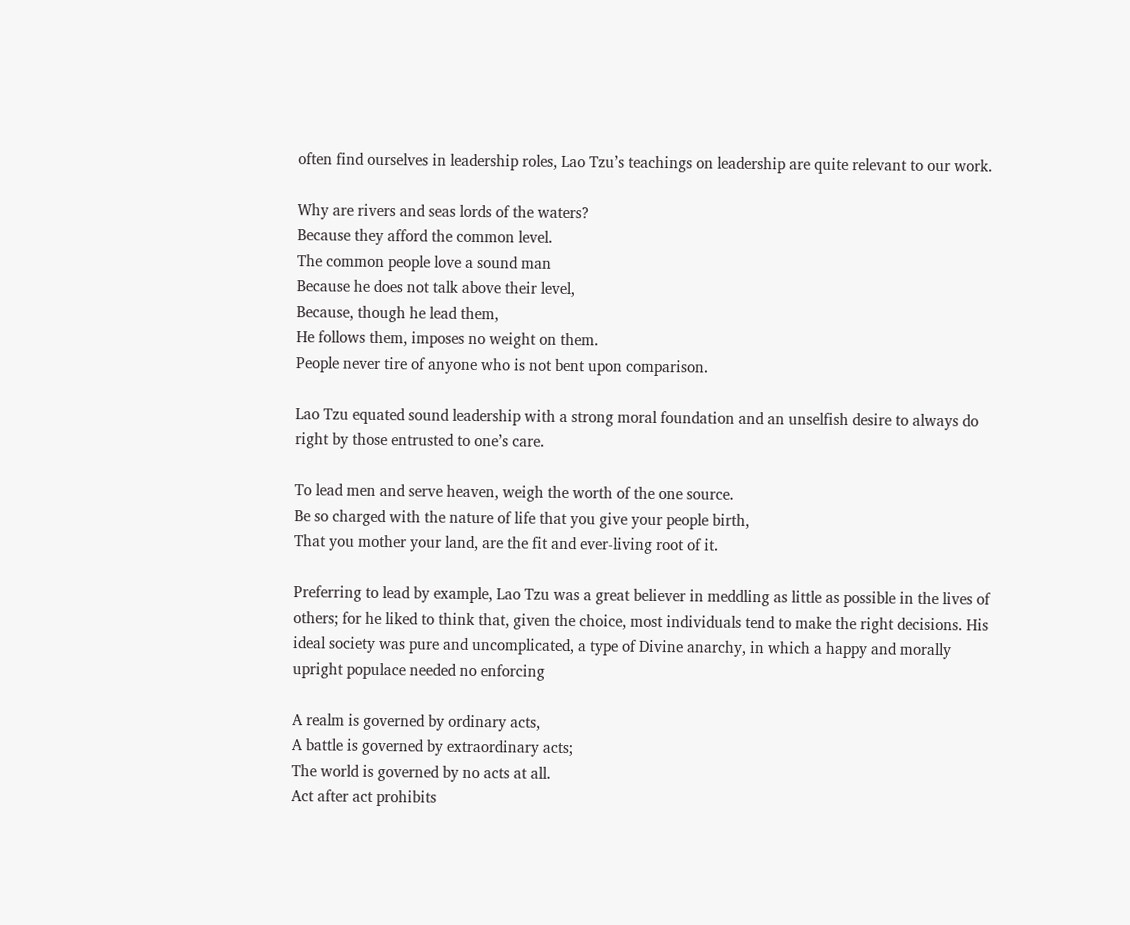often find ourselves in leadership roles, Lao Tzu’s teachings on leadership are quite relevant to our work.

Why are rivers and seas lords of the waters?
Because they afford the common level.
The common people love a sound man
Because he does not talk above their level,
Because, though he lead them,
He follows them, imposes no weight on them.
People never tire of anyone who is not bent upon comparison.

Lao Tzu equated sound leadership with a strong moral foundation and an unselfish desire to always do right by those entrusted to one’s care.

To lead men and serve heaven, weigh the worth of the one source.
Be so charged with the nature of life that you give your people birth,
That you mother your land, are the fit and ever-living root of it.

Preferring to lead by example, Lao Tzu was a great believer in meddling as little as possible in the lives of others; for he liked to think that, given the choice, most individuals tend to make the right decisions. His ideal society was pure and uncomplicated, a type of Divine anarchy, in which a happy and morally upright populace needed no enforcing

A realm is governed by ordinary acts,
A battle is governed by extraordinary acts;
The world is governed by no acts at all.
Act after act prohibits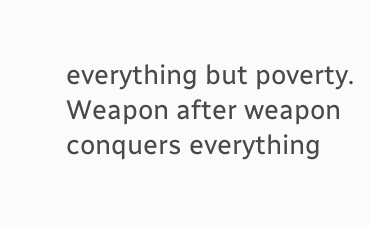everything but poverty.
Weapon after weapon conquers everything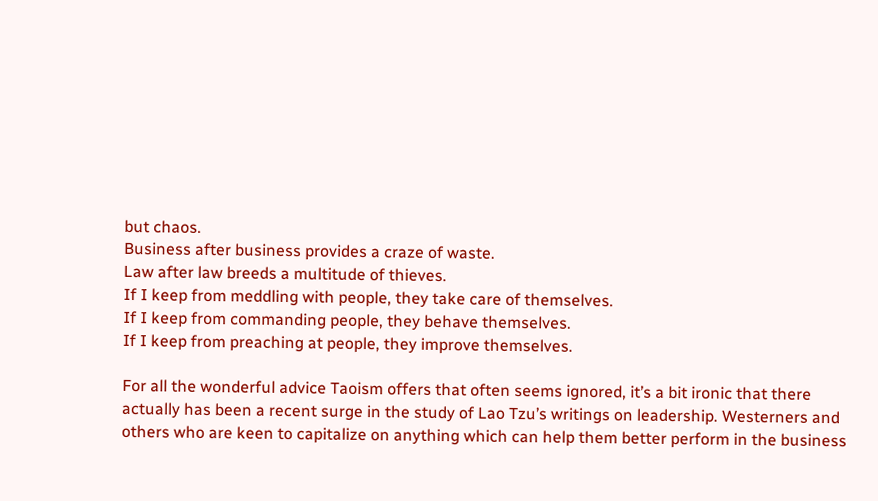but chaos.
Business after business provides a craze of waste.
Law after law breeds a multitude of thieves.
If I keep from meddling with people, they take care of themselves.
If I keep from commanding people, they behave themselves.
If I keep from preaching at people, they improve themselves.

For all the wonderful advice Taoism offers that often seems ignored, it’s a bit ironic that there actually has been a recent surge in the study of Lao Tzu’s writings on leadership. Westerners and others who are keen to capitalize on anything which can help them better perform in the business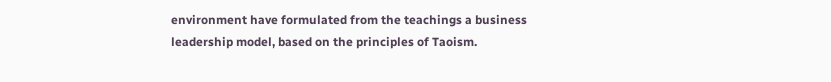environment have formulated from the teachings a business leadership model, based on the principles of Taoism.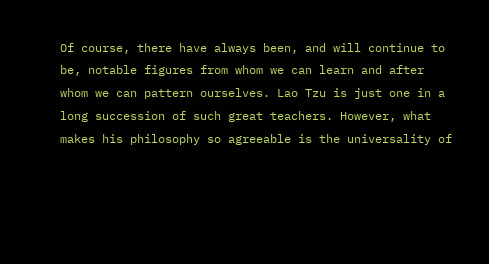Of course, there have always been, and will continue to be, notable figures from whom we can learn and after whom we can pattern ourselves. Lao Tzu is just one in a long succession of such great teachers. However, what makes his philosophy so agreeable is the universality of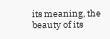its meaning, the beauty of its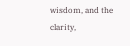wisdom, and the clarity,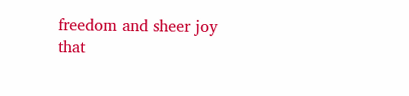freedom and sheer joy that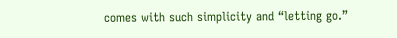comes with such simplicity and “letting go.”